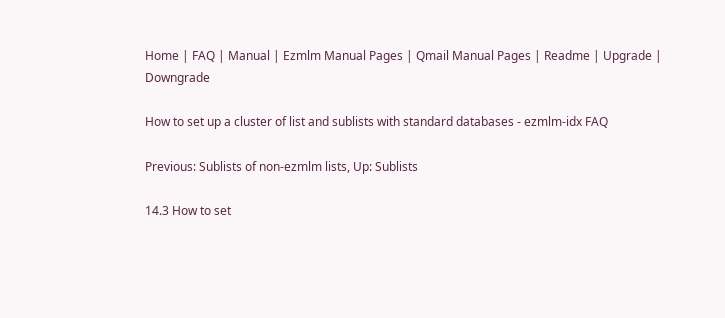Home | FAQ | Manual | Ezmlm Manual Pages | Qmail Manual Pages | Readme | Upgrade | Downgrade

How to set up a cluster of list and sublists with standard databases - ezmlm-idx FAQ

Previous: Sublists of non-ezmlm lists, Up: Sublists

14.3 How to set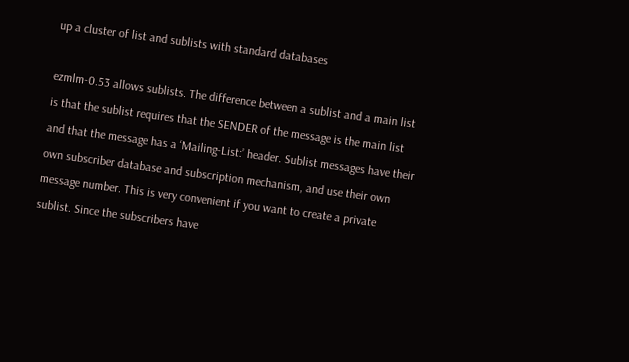up a cluster of list and sublists with standard databases

ezmlm-0.53 allows sublists. The difference between a sublist and a main list is that the sublist requires that the SENDER of the message is the main list and that the message has a ‘Mailing-List:’ header. Sublist messages have their own subscriber database and subscription mechanism, and use their own message number. This is very convenient if you want to create a private sublist. Since the subscribers have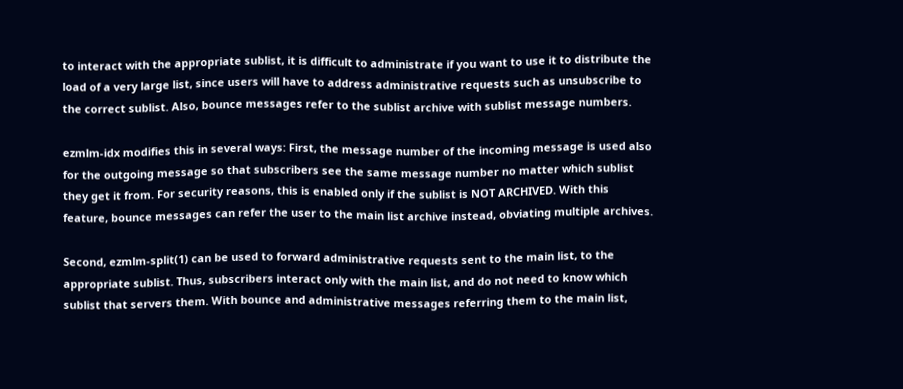to interact with the appropriate sublist, it is difficult to administrate if you want to use it to distribute the load of a very large list, since users will have to address administrative requests such as unsubscribe to the correct sublist. Also, bounce messages refer to the sublist archive with sublist message numbers.

ezmlm-idx modifies this in several ways: First, the message number of the incoming message is used also for the outgoing message so that subscribers see the same message number no matter which sublist they get it from. For security reasons, this is enabled only if the sublist is NOT ARCHIVED. With this feature, bounce messages can refer the user to the main list archive instead, obviating multiple archives.

Second, ezmlm-split(1) can be used to forward administrative requests sent to the main list, to the appropriate sublist. Thus, subscribers interact only with the main list, and do not need to know which sublist that servers them. With bounce and administrative messages referring them to the main list,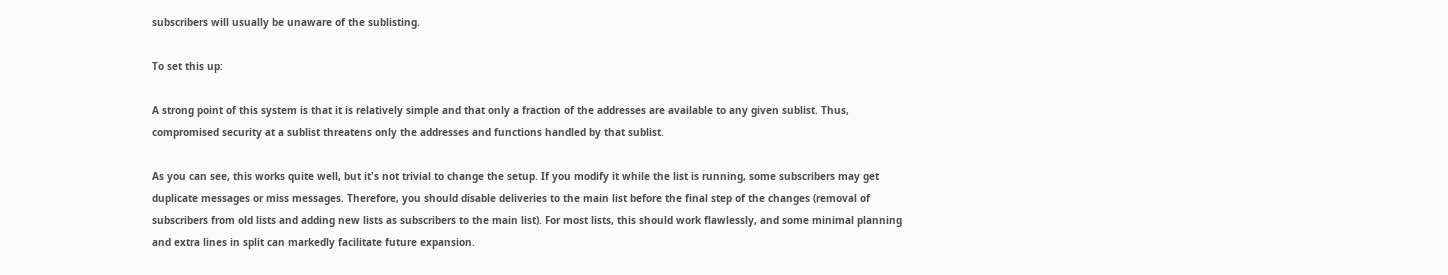subscribers will usually be unaware of the sublisting.

To set this up:

A strong point of this system is that it is relatively simple and that only a fraction of the addresses are available to any given sublist. Thus, compromised security at a sublist threatens only the addresses and functions handled by that sublist.

As you can see, this works quite well, but it's not trivial to change the setup. If you modify it while the list is running, some subscribers may get duplicate messages or miss messages. Therefore, you should disable deliveries to the main list before the final step of the changes (removal of subscribers from old lists and adding new lists as subscribers to the main list). For most lists, this should work flawlessly, and some minimal planning and extra lines in split can markedly facilitate future expansion.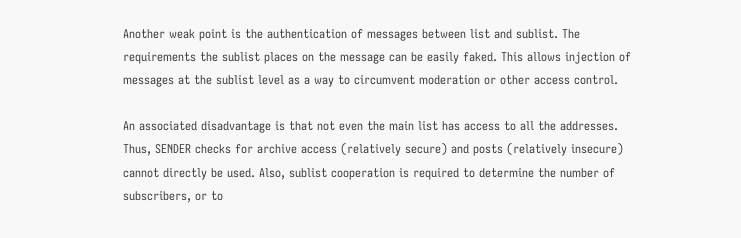Another weak point is the authentication of messages between list and sublist. The requirements the sublist places on the message can be easily faked. This allows injection of messages at the sublist level as a way to circumvent moderation or other access control.

An associated disadvantage is that not even the main list has access to all the addresses. Thus, SENDER checks for archive access (relatively secure) and posts (relatively insecure) cannot directly be used. Also, sublist cooperation is required to determine the number of subscribers, or to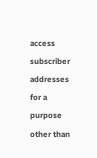access subscriber addresses for a purpose other than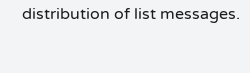distribution of list messages.